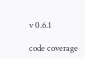v 0.6.1

code coverage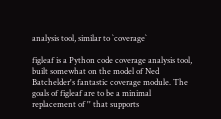analysis tool, similar to `coverage`

figleaf is a Python code coverage analysis tool, built somewhat on the model of Ned Batchelder's fantastic coverage module. The goals of figleaf are to be a minimal replacement of '' that supports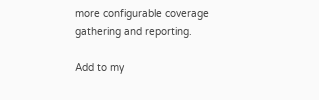more configurable coverage gathering and reporting.

Add to my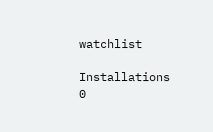watchlist

Installations 0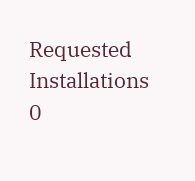Requested Installations 0